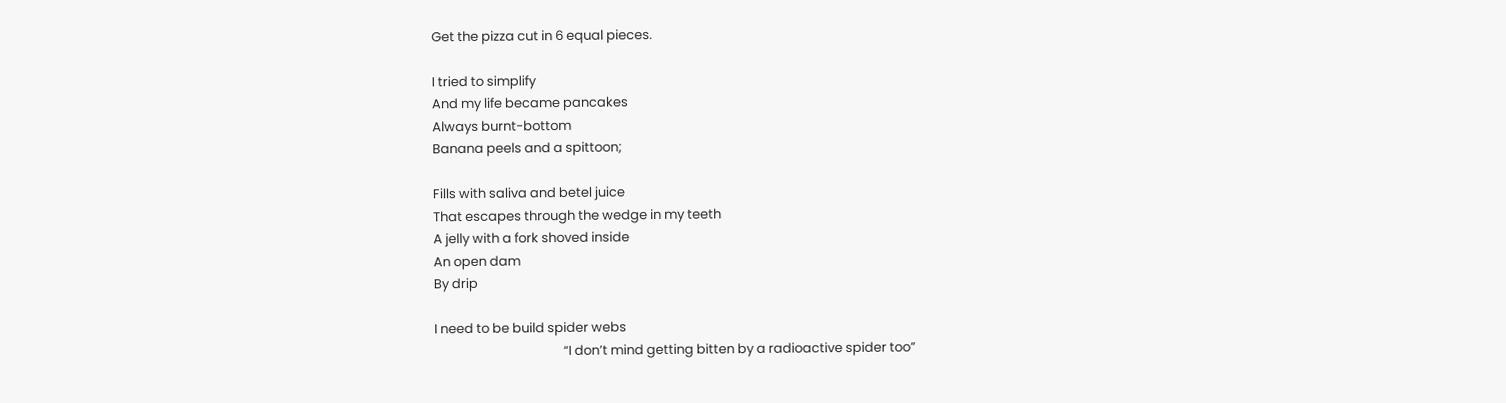Get the pizza cut in 6 equal pieces.

I tried to simplify
And my life became pancakes
Always burnt-bottom
Banana peels and a spittoon;

Fills with saliva and betel juice
That escapes through the wedge in my teeth
A jelly with a fork shoved inside
An open dam
By drip

I need to be build spider webs
                                           “I don’t mind getting bitten by a radioactive spider too”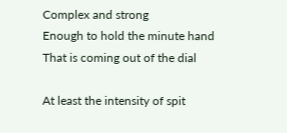Complex and strong
Enough to hold the minute hand
That is coming out of the dial

At least the intensity of spit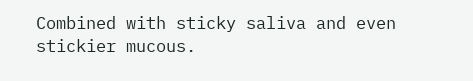Combined with sticky saliva and even stickier mucous.